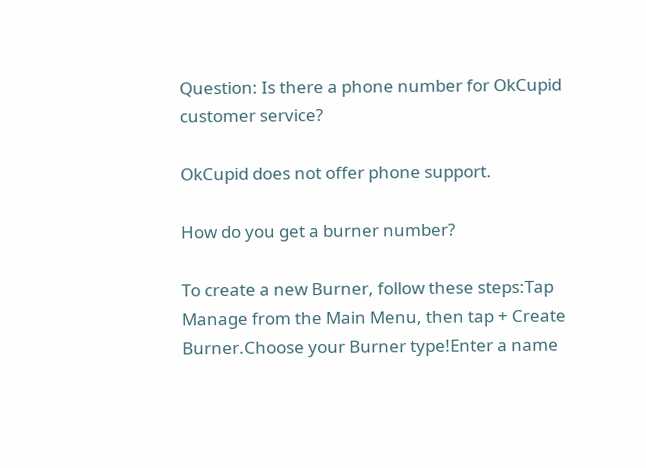Question: Is there a phone number for OkCupid customer service?

OkCupid does not offer phone support.

How do you get a burner number?

To create a new Burner, follow these steps:Tap Manage from the Main Menu, then tap + Create Burner.Choose your Burner type!Enter a name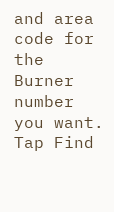and area code for the Burner number you want. Tap Find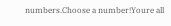numbers.Choose a number!Youre all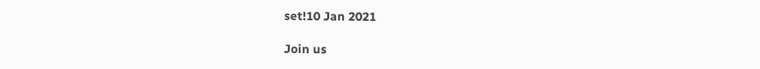set!10 Jan 2021

Join us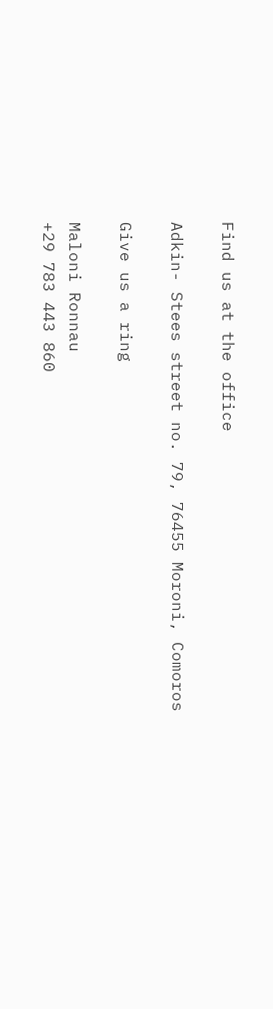Find us at the office

Adkin- Stees street no. 79, 76455 Moroni, Comoros

Give us a ring

Maloni Ronnau
+29 783 443 860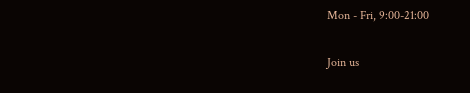Mon - Fri, 9:00-21:00

Join us